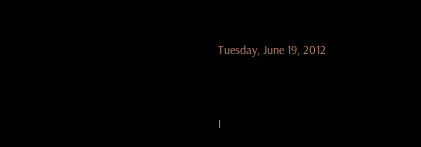Tuesday, June 19, 2012


I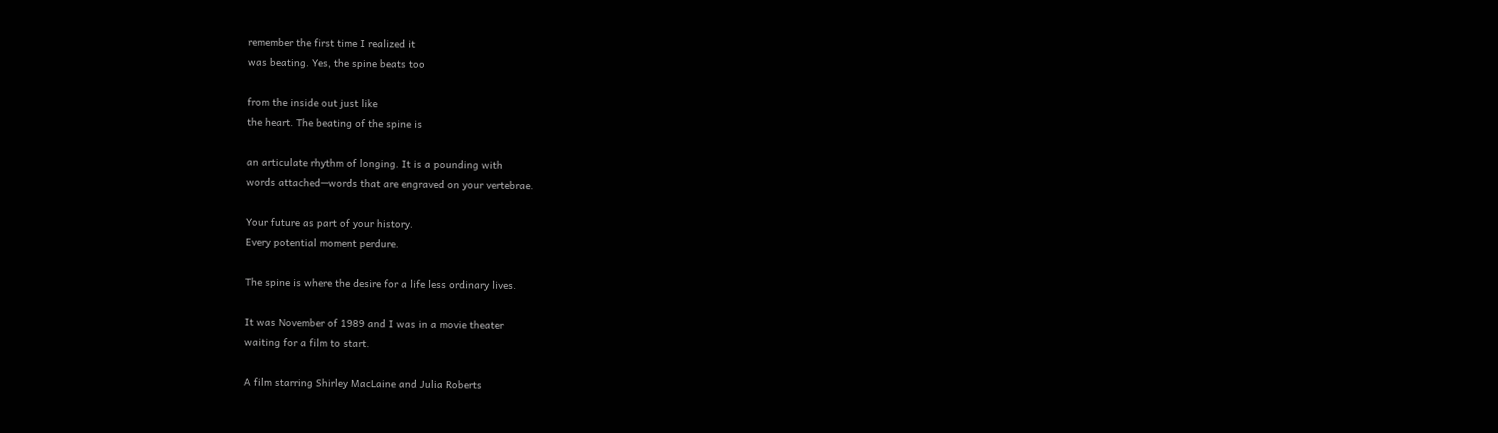remember the first time I realized it
was beating. Yes, the spine beats too

from the inside out just like
the heart. The beating of the spine is

an articulate rhythm of longing. It is a pounding with
words attached—words that are engraved on your vertebrae.

Your future as part of your history.
Every potential moment perdure.

The spine is where the desire for a life less ordinary lives.

It was November of 1989 and I was in a movie theater
waiting for a film to start.

A film starring Shirley MacLaine and Julia Roberts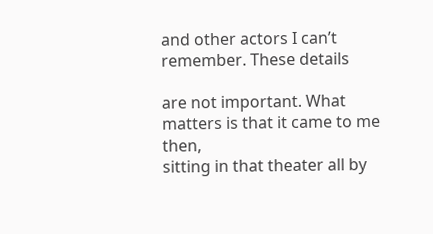and other actors I can’t remember. These details

are not important. What matters is that it came to me then,
sitting in that theater all by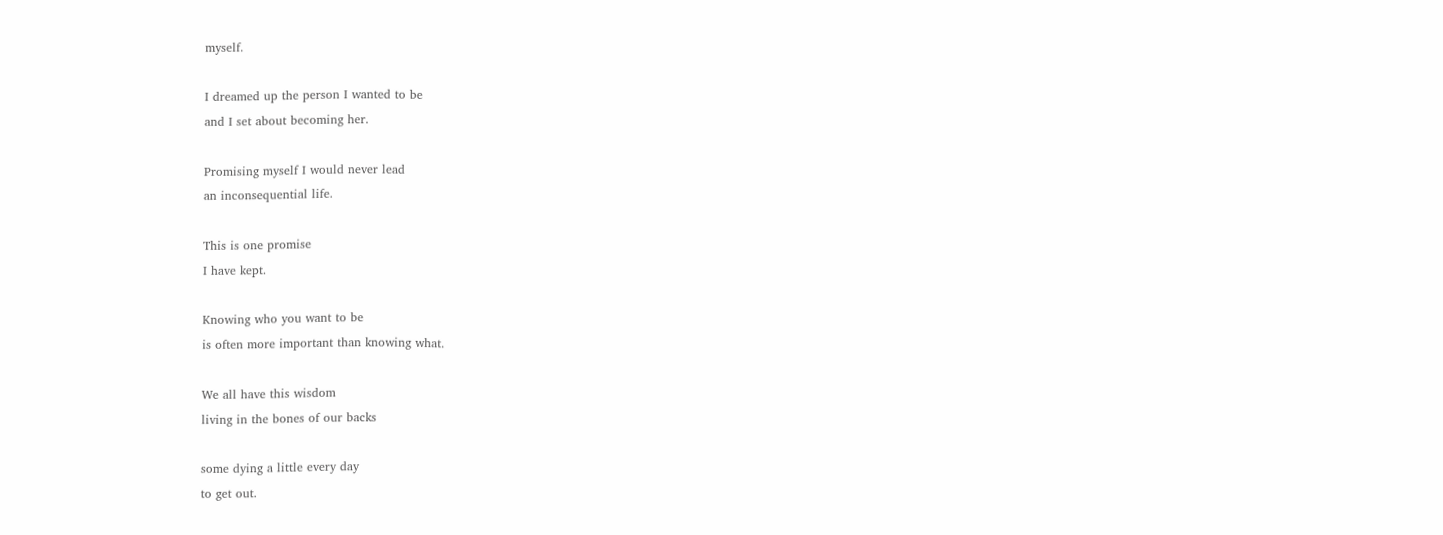myself.

I dreamed up the person I wanted to be
and I set about becoming her.

Promising myself I would never lead
an inconsequential life.

This is one promise
I have kept.

Knowing who you want to be
is often more important than knowing what.

We all have this wisdom
living in the bones of our backs

some dying a little every day
to get out.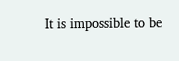It is impossible to be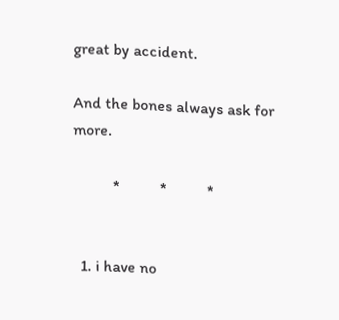great by accident.

And the bones always ask for more.

          *          *          *


  1. i have no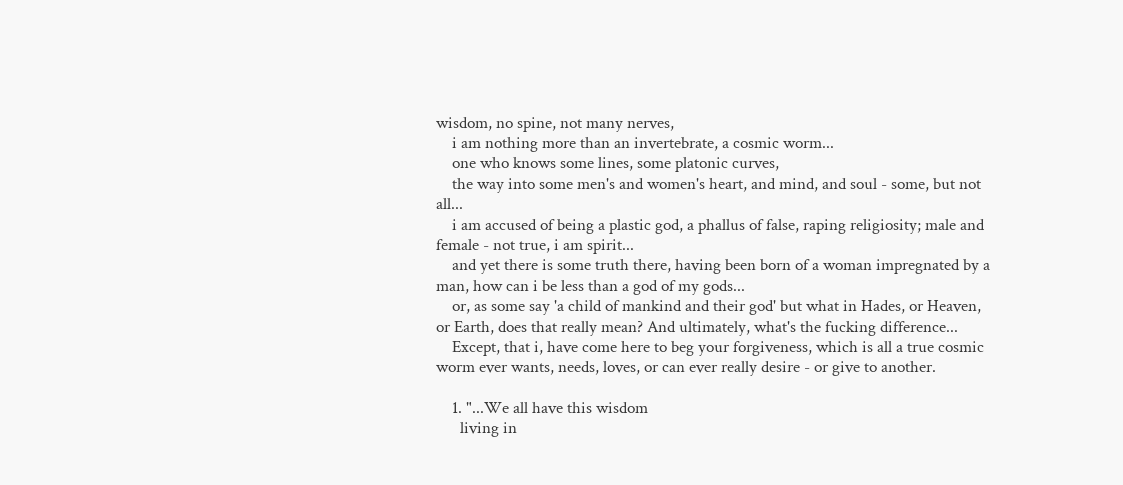wisdom, no spine, not many nerves,
    i am nothing more than an invertebrate, a cosmic worm...
    one who knows some lines, some platonic curves,
    the way into some men's and women's heart, and mind, and soul - some, but not all...
    i am accused of being a plastic god, a phallus of false, raping religiosity; male and female - not true, i am spirit...
    and yet there is some truth there, having been born of a woman impregnated by a man, how can i be less than a god of my gods...
    or, as some say 'a child of mankind and their god' but what in Hades, or Heaven, or Earth, does that really mean? And ultimately, what's the fucking difference...
    Except, that i, have come here to beg your forgiveness, which is all a true cosmic worm ever wants, needs, loves, or can ever really desire - or give to another.

    1. "...We all have this wisdom
      living in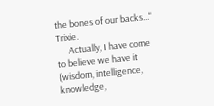the bones of our backs..." Trixie.
      Actually, I have come to believe we have it (wisdom, intelligence, knowledge,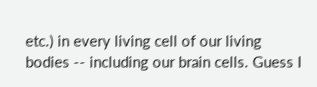etc.) in every living cell of our living bodies -- including our brain cells. Guess I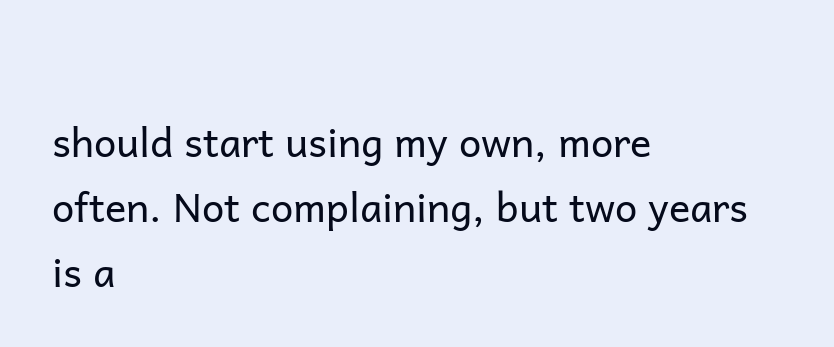should start using my own, more often. Not complaining, but two years is a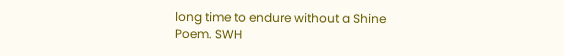long time to endure without a Shine Poem. SWH